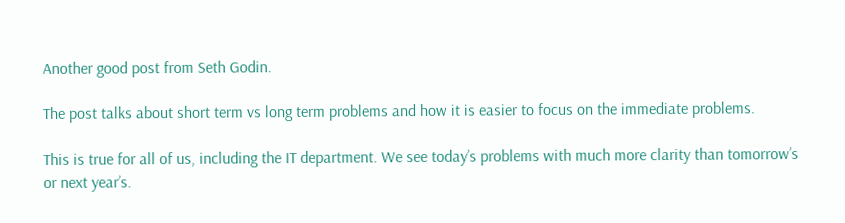Another good post from Seth Godin.

The post talks about short term vs long term problems and how it is easier to focus on the immediate problems.

This is true for all of us, including the IT department. We see today’s problems with much more clarity than tomorrow’s or next year’s.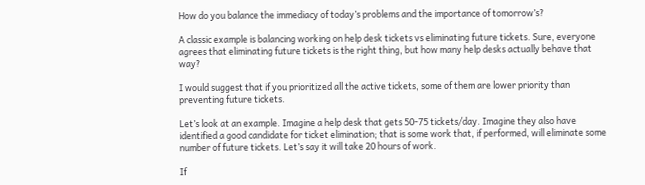How do you balance the immediacy of today’s problems and the importance of tomorrow’s?

A classic example is balancing working on help desk tickets vs eliminating future tickets. Sure, everyone agrees that eliminating future tickets is the right thing, but how many help desks actually behave that way?

I would suggest that if you prioritized all the active tickets, some of them are lower priority than preventing future tickets.

Let’s look at an example. Imagine a help desk that gets 50-75 tickets/day. Imagine they also have identified a good candidate for ticket elimination; that is some work that, if performed, will eliminate some number of future tickets. Let’s say it will take 20 hours of work.

If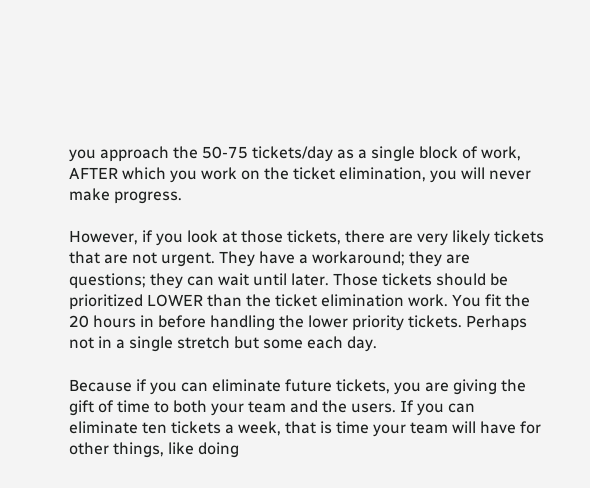you approach the 50-75 tickets/day as a single block of work, AFTER which you work on the ticket elimination, you will never make progress.

However, if you look at those tickets, there are very likely tickets that are not urgent. They have a workaround; they are questions; they can wait until later. Those tickets should be prioritized LOWER than the ticket elimination work. You fit the 20 hours in before handling the lower priority tickets. Perhaps not in a single stretch but some each day.

Because if you can eliminate future tickets, you are giving the gift of time to both your team and the users. If you can eliminate ten tickets a week, that is time your team will have for other things, like doing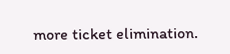more ticket elimination.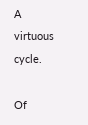A virtuous cycle.

Of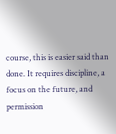course, this is easier said than done. It requires discipline, a focus on the future, and permission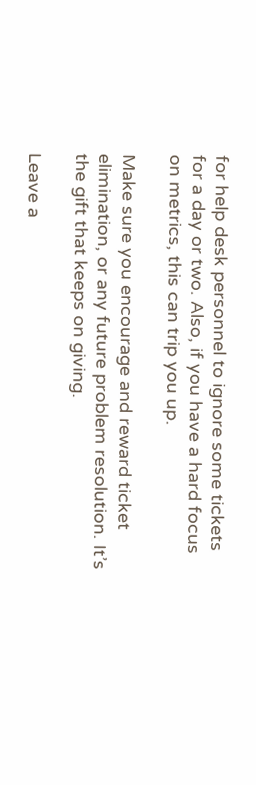for help desk personnel to ignore some tickets for a day or two. Also, if you have a hard focus on metrics, this can trip you up.

Make sure you encourage and reward ticket elimination, or any future problem resolution. It’s the gift that keeps on giving.

Leave a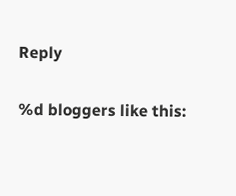Reply

%d bloggers like this: